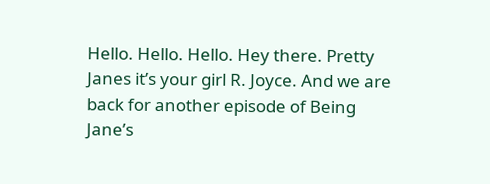Hello. Hello. Hello. Hey there. Pretty Janes it’s your girl R. Joyce. And we are back for another episode of Being Jane’s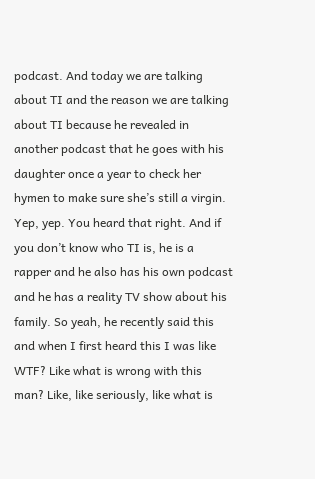podcast. And today we are talking about TI and the reason we are talking about TI because he revealed in another podcast that he goes with his daughter once a year to check her hymen to make sure she’s still a virgin. Yep, yep. You heard that right. And if you don’t know who TI is, he is a rapper and he also has his own podcast and he has a reality TV show about his family. So yeah, he recently said this and when I first heard this I was like WTF? Like what is wrong with this man? Like, like seriously, like what is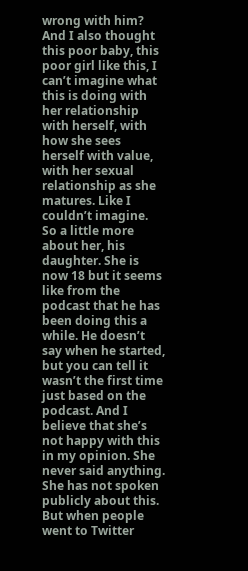wrong with him? And I also thought this poor baby, this poor girl like this, I can’t imagine what this is doing with her relationship with herself, with how she sees herself with value, with her sexual relationship as she matures. Like I couldn’t imagine. So a little more about her, his daughter. She is now 18 but it seems like from the podcast that he has been doing this a while. He doesn’t say when he started, but you can tell it wasn’t the first time just based on the podcast. And I believe that she’s not happy with this in my opinion. She never said anything. She has not spoken publicly about this. But when people went to Twitter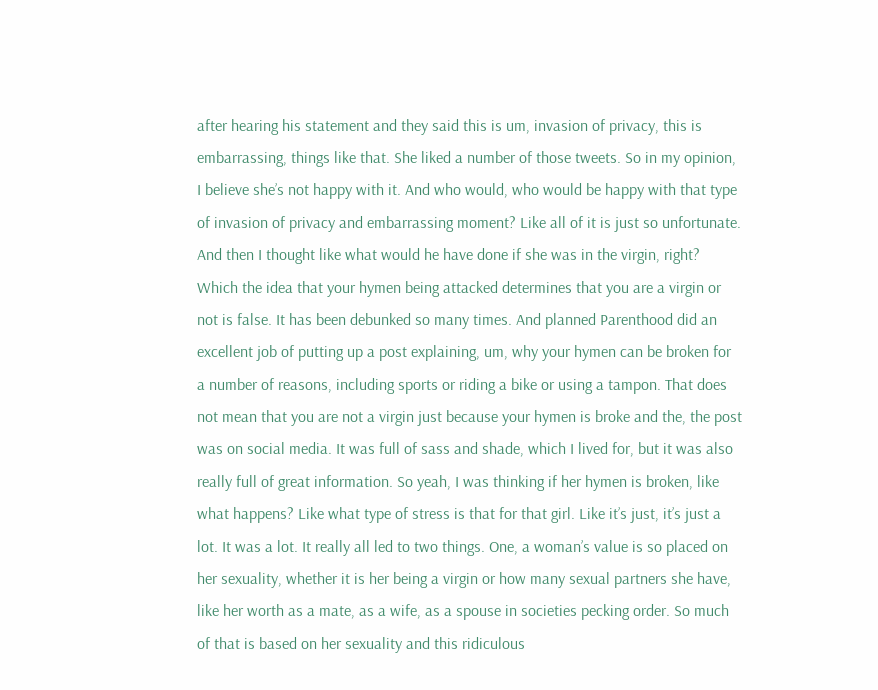after hearing his statement and they said this is um, invasion of privacy, this is embarrassing, things like that. She liked a number of those tweets. So in my opinion, I believe she’s not happy with it. And who would, who would be happy with that type of invasion of privacy and embarrassing moment? Like all of it is just so unfortunate. And then I thought like what would he have done if she was in the virgin, right? Which the idea that your hymen being attacked determines that you are a virgin or not is false. It has been debunked so many times. And planned Parenthood did an excellent job of putting up a post explaining, um, why your hymen can be broken for a number of reasons, including sports or riding a bike or using a tampon. That does not mean that you are not a virgin just because your hymen is broke and the, the post was on social media. It was full of sass and shade, which I lived for, but it was also really full of great information. So yeah, I was thinking if her hymen is broken, like what happens? Like what type of stress is that for that girl. Like it’s just, it’s just a lot. It was a lot. It really all led to two things. One, a woman’s value is so placed on her sexuality, whether it is her being a virgin or how many sexual partners she have, like her worth as a mate, as a wife, as a spouse in societies pecking order. So much of that is based on her sexuality and this ridiculous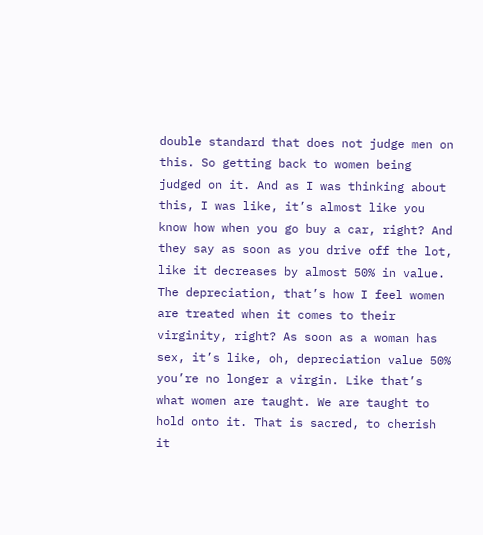double standard that does not judge men on this. So getting back to women being judged on it. And as I was thinking about this, I was like, it’s almost like you know how when you go buy a car, right? And they say as soon as you drive off the lot, like it decreases by almost 50% in value. The depreciation, that’s how I feel women are treated when it comes to their virginity, right? As soon as a woman has sex, it’s like, oh, depreciation value 50% you’re no longer a virgin. Like that’s what women are taught. We are taught to hold onto it. That is sacred, to cherish it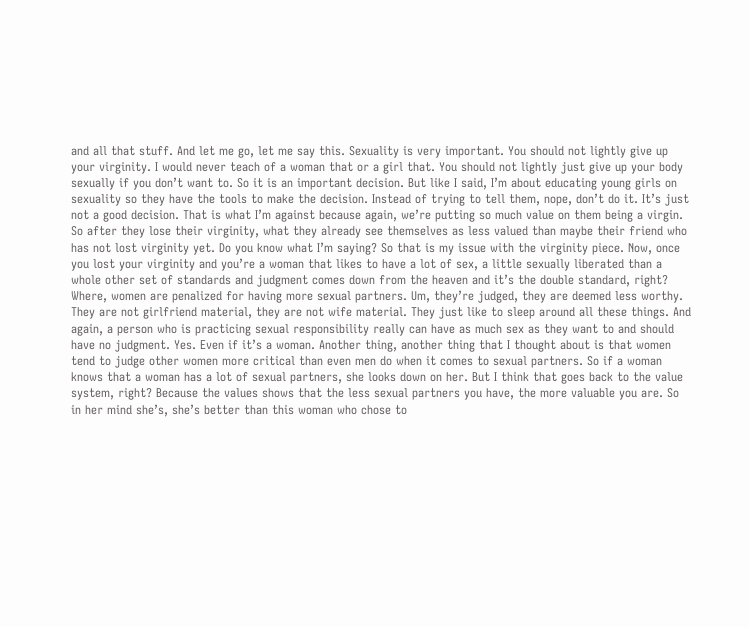and all that stuff. And let me go, let me say this. Sexuality is very important. You should not lightly give up your virginity. I would never teach of a woman that or a girl that. You should not lightly just give up your body sexually if you don’t want to. So it is an important decision. But like I said, I’m about educating young girls on sexuality so they have the tools to make the decision. Instead of trying to tell them, nope, don’t do it. It’s just not a good decision. That is what I’m against because again, we’re putting so much value on them being a virgin. So after they lose their virginity, what they already see themselves as less valued than maybe their friend who has not lost virginity yet. Do you know what I’m saying? So that is my issue with the virginity piece. Now, once you lost your virginity and you’re a woman that likes to have a lot of sex, a little sexually liberated than a whole other set of standards and judgment comes down from the heaven and it’s the double standard, right? Where, women are penalized for having more sexual partners. Um, they’re judged, they are deemed less worthy. They are not girlfriend material, they are not wife material. They just like to sleep around all these things. And again, a person who is practicing sexual responsibility really can have as much sex as they want to and should have no judgment. Yes. Even if it’s a woman. Another thing, another thing that I thought about is that women tend to judge other women more critical than even men do when it comes to sexual partners. So if a woman knows that a woman has a lot of sexual partners, she looks down on her. But I think that goes back to the value system, right? Because the values shows that the less sexual partners you have, the more valuable you are. So in her mind she’s, she’s better than this woman who chose to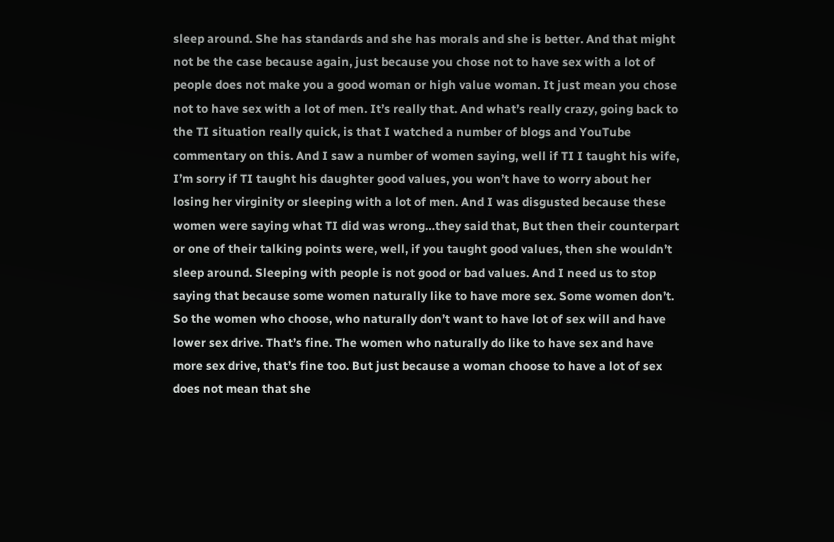sleep around. She has standards and she has morals and she is better. And that might not be the case because again, just because you chose not to have sex with a lot of people does not make you a good woman or high value woman. It just mean you chose not to have sex with a lot of men. It’s really that. And what’s really crazy, going back to the TI situation really quick, is that I watched a number of blogs and YouTube commentary on this. And I saw a number of women saying, well if TI I taught his wife, I’m sorry if TI taught his daughter good values, you won’t have to worry about her losing her virginity or sleeping with a lot of men. And I was disgusted because these women were saying what TI did was wrong…they said that, But then their counterpart or one of their talking points were, well, if you taught good values, then she wouldn’t sleep around. Sleeping with people is not good or bad values. And I need us to stop saying that because some women naturally like to have more sex. Some women don’t. So the women who choose, who naturally don’t want to have lot of sex will and have lower sex drive. That’s fine. The women who naturally do like to have sex and have more sex drive, that’s fine too. But just because a woman choose to have a lot of sex does not mean that she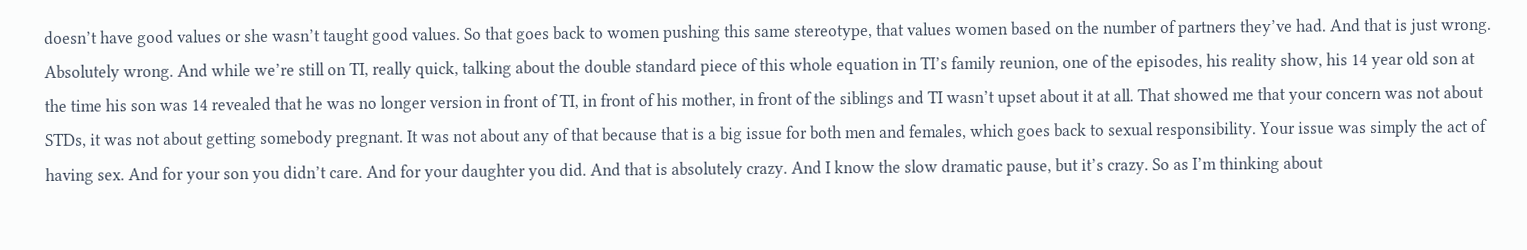doesn’t have good values or she wasn’t taught good values. So that goes back to women pushing this same stereotype, that values women based on the number of partners they’ve had. And that is just wrong. Absolutely wrong. And while we’re still on TI, really quick, talking about the double standard piece of this whole equation in TI’s family reunion, one of the episodes, his reality show, his 14 year old son at the time his son was 14 revealed that he was no longer version in front of TI, in front of his mother, in front of the siblings and TI wasn’t upset about it at all. That showed me that your concern was not about STDs, it was not about getting somebody pregnant. It was not about any of that because that is a big issue for both men and females, which goes back to sexual responsibility. Your issue was simply the act of having sex. And for your son you didn’t care. And for your daughter you did. And that is absolutely crazy. And I know the slow dramatic pause, but it’s crazy. So as I’m thinking about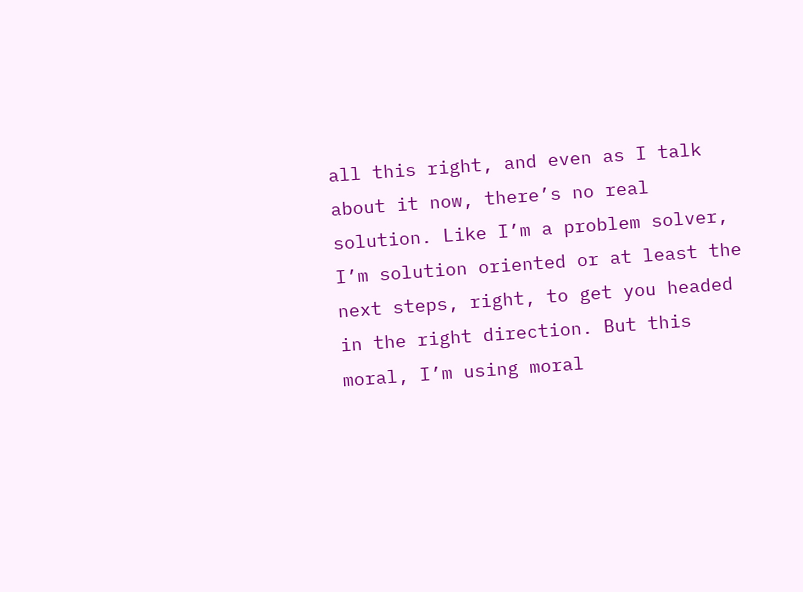all this right, and even as I talk about it now, there’s no real solution. Like I’m a problem solver, I’m solution oriented or at least the next steps, right, to get you headed in the right direction. But this moral, I’m using moral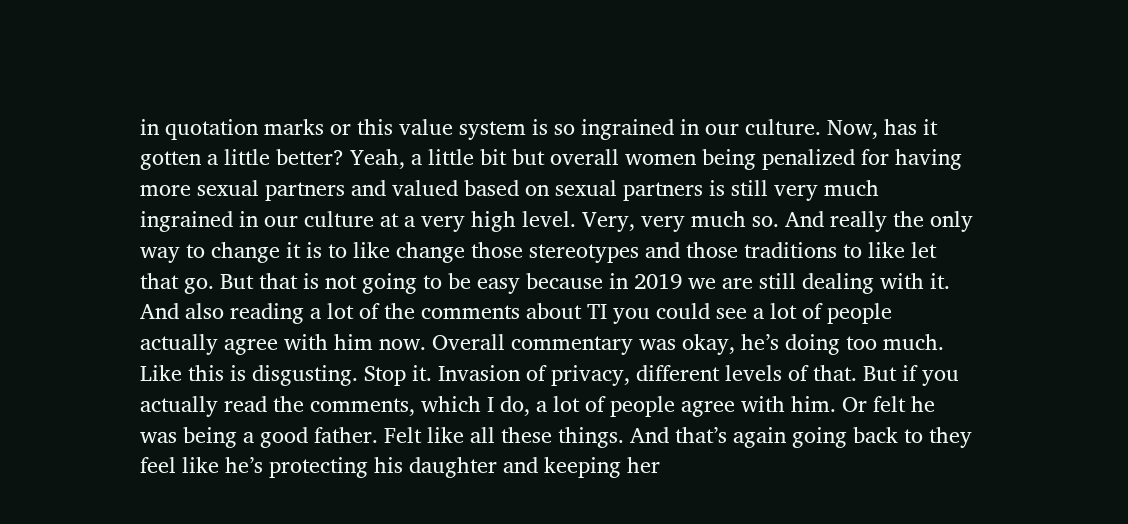in quotation marks or this value system is so ingrained in our culture. Now, has it gotten a little better? Yeah, a little bit but overall women being penalized for having more sexual partners and valued based on sexual partners is still very much ingrained in our culture at a very high level. Very, very much so. And really the only way to change it is to like change those stereotypes and those traditions to like let that go. But that is not going to be easy because in 2019 we are still dealing with it. And also reading a lot of the comments about TI you could see a lot of people actually agree with him now. Overall commentary was okay, he’s doing too much. Like this is disgusting. Stop it. Invasion of privacy, different levels of that. But if you actually read the comments, which I do, a lot of people agree with him. Or felt he was being a good father. Felt like all these things. And that’s again going back to they feel like he’s protecting his daughter and keeping her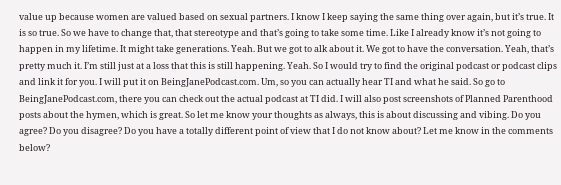value up because women are valued based on sexual partners. I know I keep saying the same thing over again, but it’s true. It is so true. So we have to change that, that stereotype and that’s going to take some time. Like I already know it’s not going to happen in my lifetime. It might take generations. Yeah. But we got to alk about it. We got to have the conversation. Yeah, that’s pretty much it. I’m still just at a loss that this is still happening. Yeah. So I would try to find the original podcast or podcast clips and link it for you. I will put it on BeingJanePodcast.com. Um, so you can actually hear TI and what he said. So go to BeingJanePodcast.com, there you can check out the actual podcast at TI did. I will also post screenshots of Planned Parenthood posts about the hymen, which is great. So let me know your thoughts as always, this is about discussing and vibing. Do you agree? Do you disagree? Do you have a totally different point of view that I do not know about? Let me know in the comments below?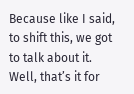Because like I said, to shift this, we got to talk about it. Well, that’s it for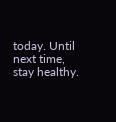today. Until next time, stay healthy.